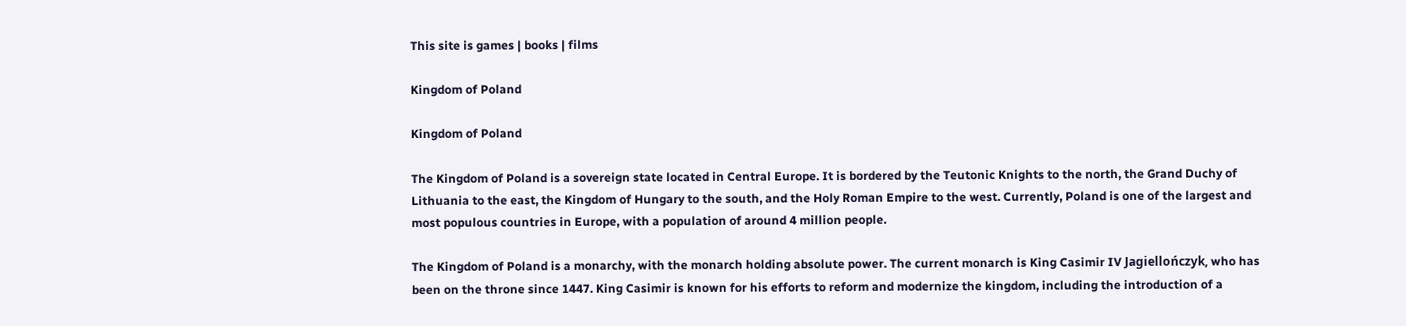This site is games | books | films

Kingdom of Poland

Kingdom of Poland

The Kingdom of Poland is a sovereign state located in Central Europe. It is bordered by the Teutonic Knights to the north, the Grand Duchy of Lithuania to the east, the Kingdom of Hungary to the south, and the Holy Roman Empire to the west. Currently, Poland is one of the largest and most populous countries in Europe, with a population of around 4 million people.

The Kingdom of Poland is a monarchy, with the monarch holding absolute power. The current monarch is King Casimir IV Jagiellończyk, who has been on the throne since 1447. King Casimir is known for his efforts to reform and modernize the kingdom, including the introduction of a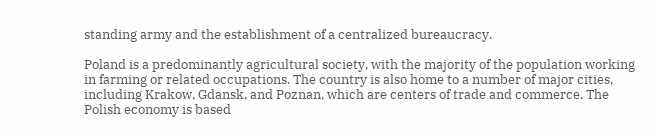standing army and the establishment of a centralized bureaucracy.

Poland is a predominantly agricultural society, with the majority of the population working in farming or related occupations. The country is also home to a number of major cities, including Krakow, Gdansk, and Poznan, which are centers of trade and commerce. The Polish economy is based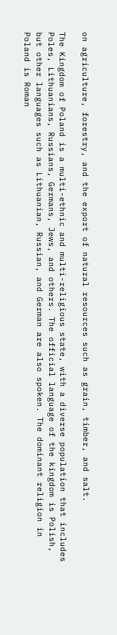on agriculture, forestry, and the export of natural resources such as grain, timber, and salt.

The Kingdom of Poland is a multi-ethnic and multi-religious state, with a diverse population that includes Poles, Lithuanians, Russians, Germans, Jews, and others. The official language of the kingdom is Polish, but other languages such as Lithuanian, Russian, and German are also spoken. The dominant religion in Poland is Roman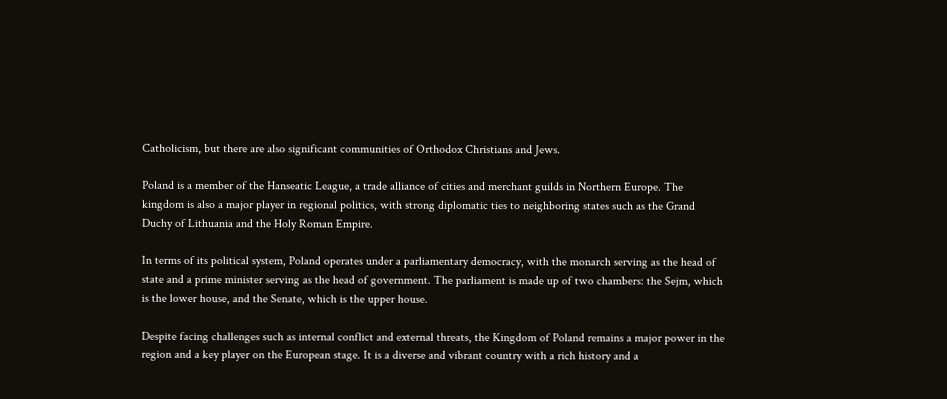Catholicism, but there are also significant communities of Orthodox Christians and Jews.

Poland is a member of the Hanseatic League, a trade alliance of cities and merchant guilds in Northern Europe. The kingdom is also a major player in regional politics, with strong diplomatic ties to neighboring states such as the Grand Duchy of Lithuania and the Holy Roman Empire.

In terms of its political system, Poland operates under a parliamentary democracy, with the monarch serving as the head of state and a prime minister serving as the head of government. The parliament is made up of two chambers: the Sejm, which is the lower house, and the Senate, which is the upper house.

Despite facing challenges such as internal conflict and external threats, the Kingdom of Poland remains a major power in the region and a key player on the European stage. It is a diverse and vibrant country with a rich history and a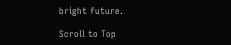bright future.

Scroll to Top